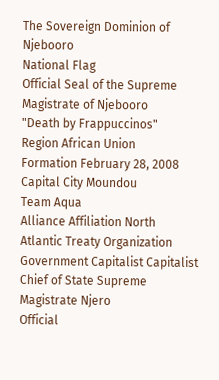The Sovereign Dominion of Njebooro
National Flag
Official Seal of the Supreme Magistrate of Njebooro
"Death by Frappuccinos"
Region African Union
Formation February 28, 2008
Capital City Moundou
Team Aqua
Alliance Affiliation North Atlantic Treaty Organization
Government Capitalist Capitalist
Chief of State Supreme Magistrate Njero
Official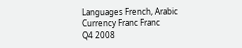Languages French, Arabic
Currency Franc Franc
Q4 2008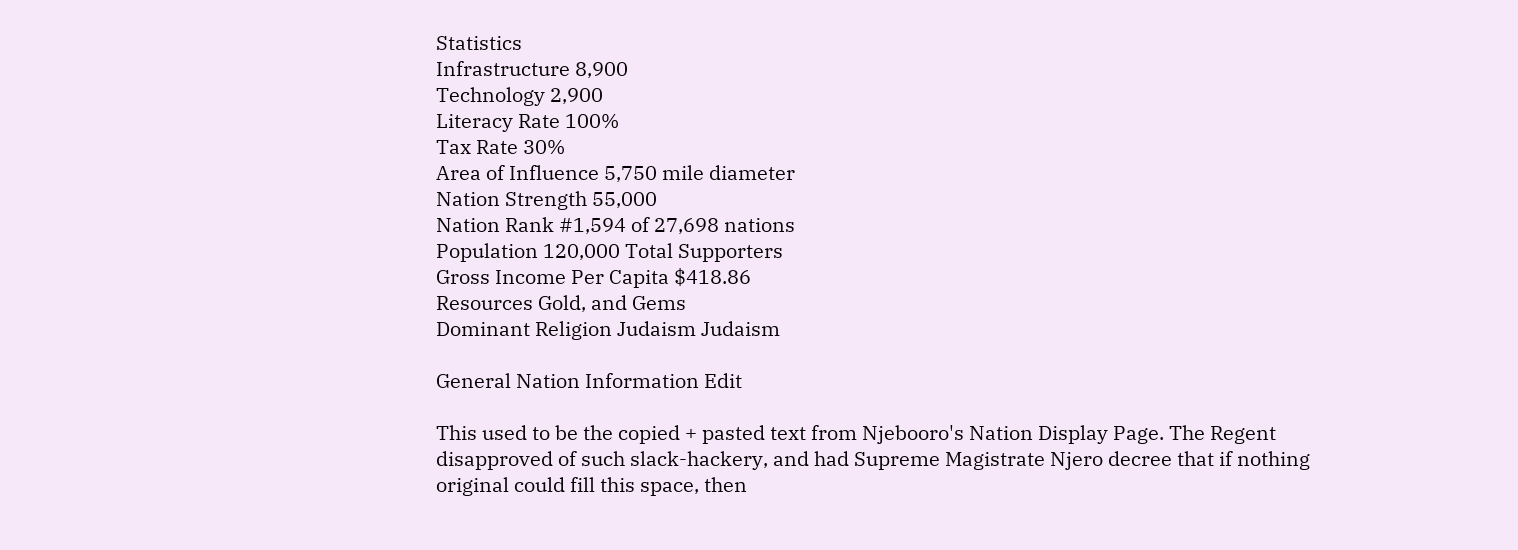Statistics
Infrastructure 8,900
Technology 2,900
Literacy Rate 100%
Tax Rate 30%
Area of Influence 5,750 mile diameter
Nation Strength 55,000
Nation Rank #1,594 of 27,698 nations
Population 120,000 Total Supporters
Gross Income Per Capita $418.86
Resources Gold, and Gems
Dominant Religion Judaism Judaism

General Nation Information Edit

This used to be the copied + pasted text from Njebooro's Nation Display Page. The Regent disapproved of such slack-hackery, and had Supreme Magistrate Njero decree that if nothing original could fill this space, then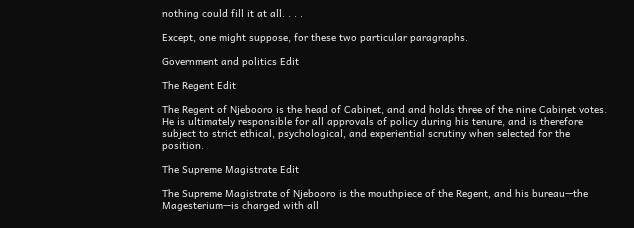nothing could fill it at all. . . .

Except, one might suppose, for these two particular paragraphs.

Government and politics Edit

The Regent Edit

The Regent of Njebooro is the head of Cabinet, and and holds three of the nine Cabinet votes. He is ultimately responsible for all approvals of policy during his tenure, and is therefore subject to strict ethical, psychological, and experiential scrutiny when selected for the position.

The Supreme Magistrate Edit

The Supreme Magistrate of Njebooro is the mouthpiece of the Regent, and his bureau—the Magesterium—is charged with all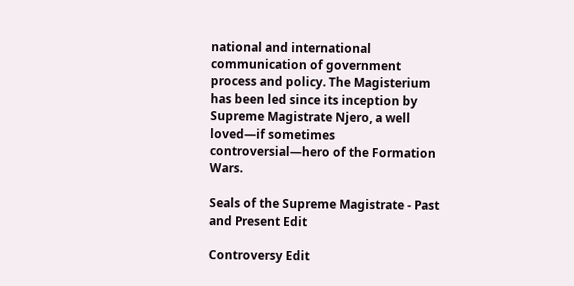national and international communication of government process and policy. The Magisterium has been led since its inception by Supreme Magistrate Njero, a well loved—if sometimes controversial—hero of the Formation Wars.

Seals of the Supreme Magistrate - Past and Present Edit

Controversy Edit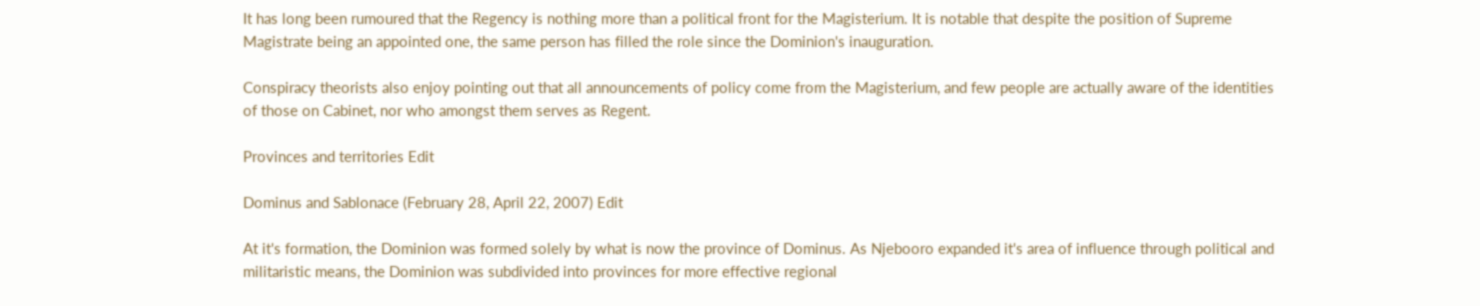It has long been rumoured that the Regency is nothing more than a political front for the Magisterium. It is notable that despite the position of Supreme Magistrate being an appointed one, the same person has filled the role since the Dominion's inauguration.

Conspiracy theorists also enjoy pointing out that all announcements of policy come from the Magisterium, and few people are actually aware of the identities of those on Cabinet, nor who amongst them serves as Regent.

Provinces and territories Edit

Dominus and Sablonace (February 28, April 22, 2007) Edit

At it's formation, the Dominion was formed solely by what is now the province of Dominus. As Njebooro expanded it's area of influence through political and militaristic means, the Dominion was subdivided into provinces for more effective regional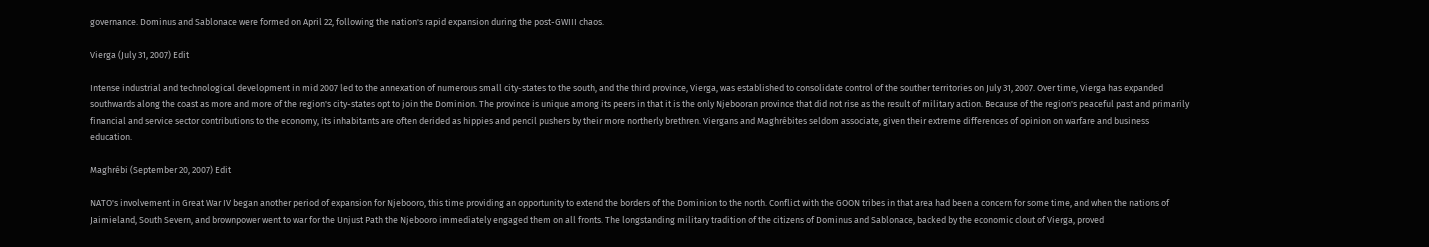governance. Dominus and Sablonace were formed on April 22, following the nation's rapid expansion during the post-GWIII chaos.

Vierga (July 31, 2007) Edit

Intense industrial and technological development in mid 2007 led to the annexation of numerous small city-states to the south, and the third province, Vierga, was established to consolidate control of the souther territories on July 31, 2007. Over time, Vierga has expanded southwards along the coast as more and more of the region's city-states opt to join the Dominion. The province is unique among its peers in that it is the only Njebooran province that did not rise as the result of military action. Because of the region's peaceful past and primarily financial and service sector contributions to the economy, its inhabitants are often derided as hippies and pencil pushers by their more northerly brethren. Viergans and Maghrébites seldom associate, given their extreme differences of opinion on warfare and business education.

Maghrébi (September 20, 2007) Edit

NATO's involvement in Great War IV began another period of expansion for Njebooro, this time providing an opportunity to extend the borders of the Dominion to the north. Conflict with the GOON tribes in that area had been a concern for some time, and when the nations of Jaimieland, South Severn, and brownpower went to war for the Unjust Path the Njebooro immediately engaged them on all fronts. The longstanding military tradition of the citizens of Dominus and Sablonace, backed by the economic clout of Vierga, proved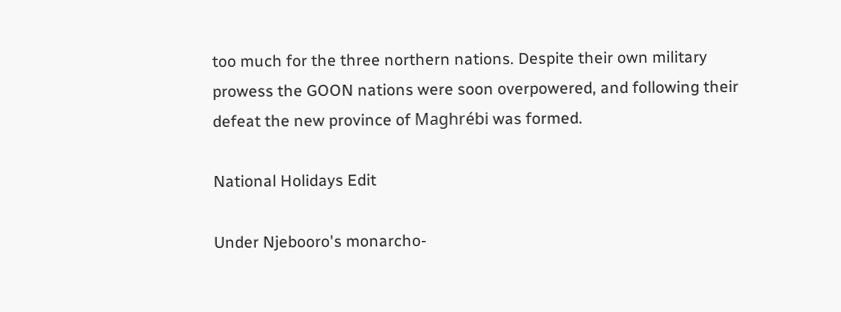too much for the three northern nations. Despite their own military prowess the GOON nations were soon overpowered, and following their defeat the new province of Maghrébi was formed.

National Holidays Edit

Under Njebooro's monarcho-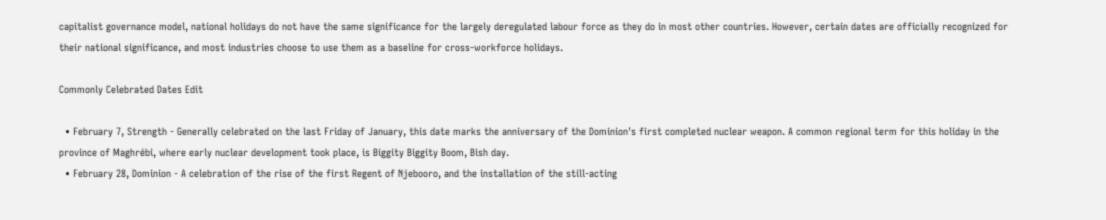capitalist governance model, national holidays do not have the same significance for the largely deregulated labour force as they do in most other countries. However, certain dates are officially recognized for their national significance, and most industries choose to use them as a baseline for cross-workforce holidays.

Commonly Celebrated Dates Edit

  • February 7, Strength - Generally celebrated on the last Friday of January, this date marks the anniversary of the Dominion's first completed nuclear weapon. A common regional term for this holiday in the province of Maghrébi, where early nuclear development took place, is Biggity Biggity Boom, Bish day.
  • February 28, Dominion - A celebration of the rise of the first Regent of Njebooro, and the installation of the still-acting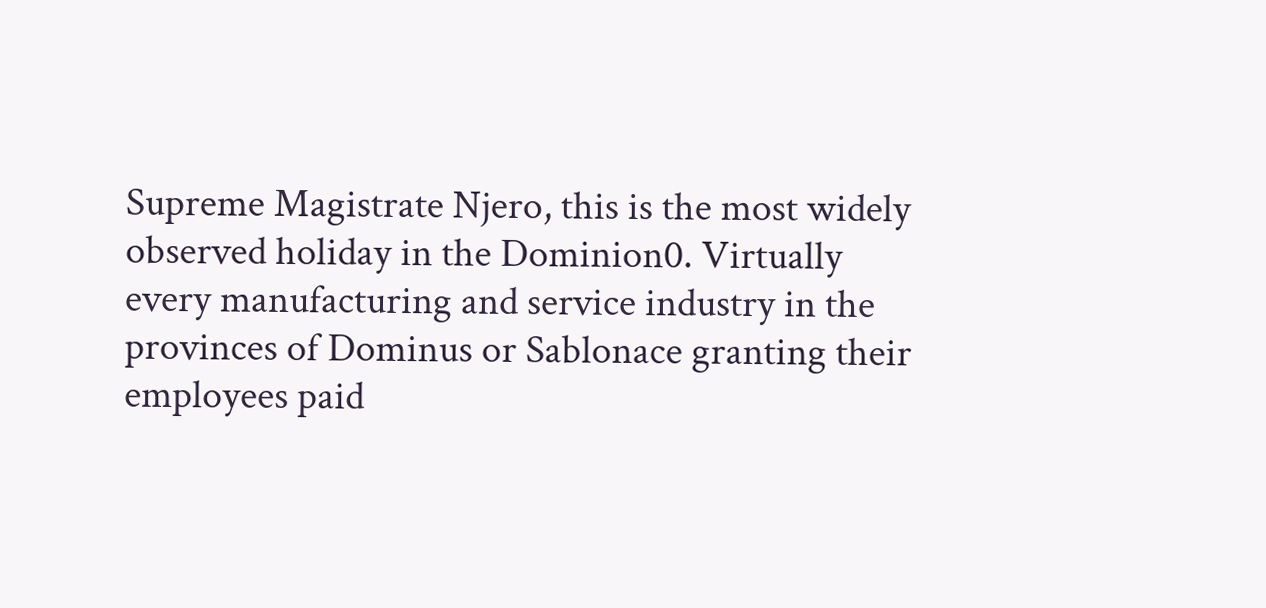Supreme Magistrate Njero, this is the most widely observed holiday in the Dominion0. Virtually every manufacturing and service industry in the provinces of Dominus or Sablonace granting their employees paid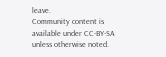leave.
Community content is available under CC-BY-SA unless otherwise noted.